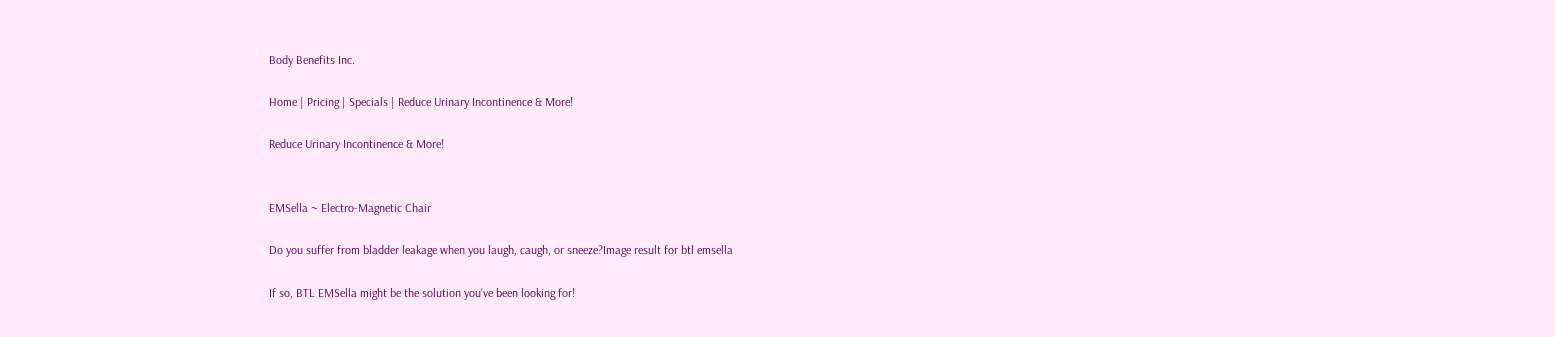Body Benefits Inc.

Home | Pricing | Specials | Reduce Urinary Incontinence & More!

Reduce Urinary Incontinence & More!


EMSella ~ Electro-Magnetic Chair

Do you suffer from bladder leakage when you laugh, caugh, or sneeze?Image result for btl emsella

If so, BTL EMSella might be the solution you've been looking for!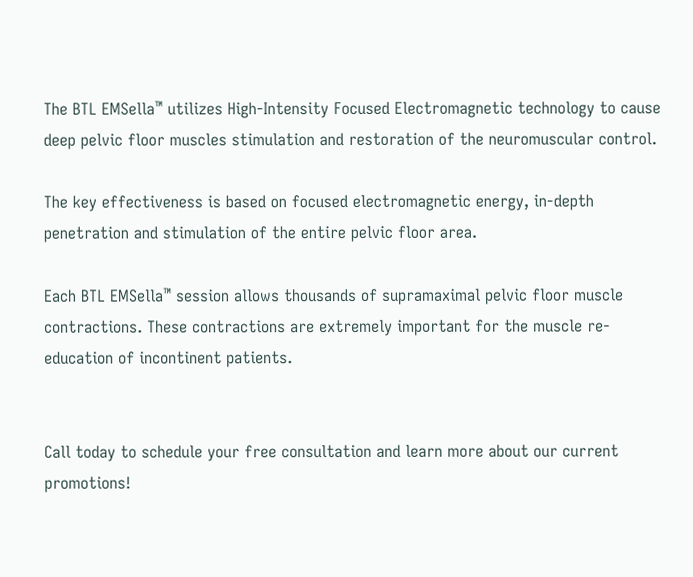The BTL EMSella™ utilizes High-Intensity Focused Electromagnetic technology to cause deep pelvic floor muscles stimulation and restoration of the neuromuscular control.

The key effectiveness is based on focused electromagnetic energy, in-depth penetration and stimulation of the entire pelvic floor area.

Each BTL EMSella™ session allows thousands of supramaximal pelvic floor muscle contractions. These contractions are extremely important for the muscle re-education of incontinent patients.


Call today to schedule your free consultation and learn more about our current promotions!